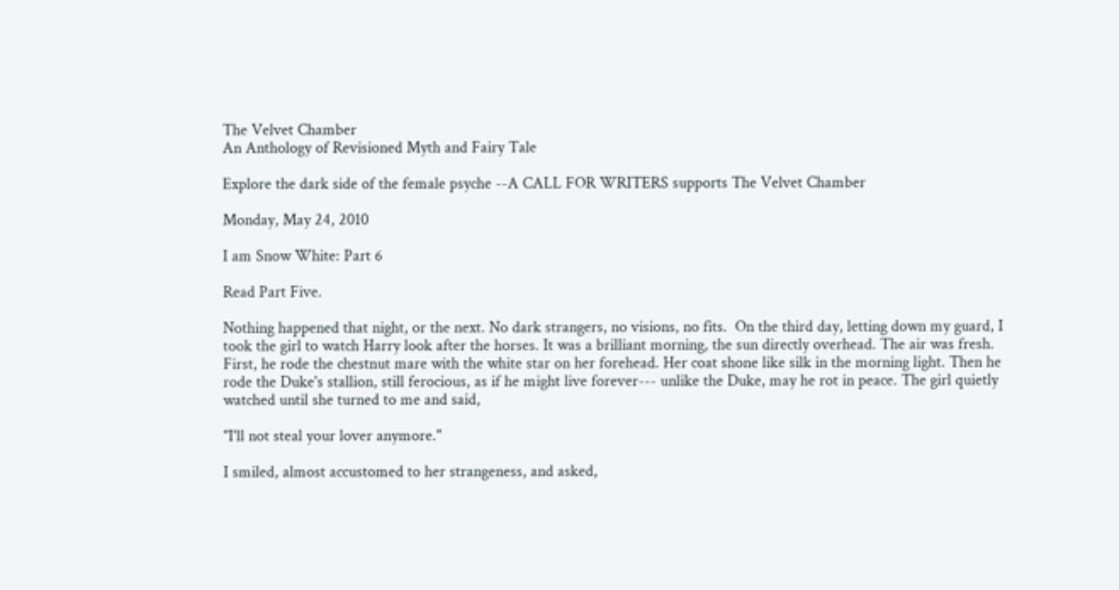The Velvet Chamber
An Anthology of Revisioned Myth and Fairy Tale

Explore the dark side of the female psyche --A CALL FOR WRITERS supports The Velvet Chamber

Monday, May 24, 2010

I am Snow White: Part 6

Read Part Five.

Nothing happened that night, or the next. No dark strangers, no visions, no fits.  On the third day, letting down my guard, I took the girl to watch Harry look after the horses. It was a brilliant morning, the sun directly overhead. The air was fresh. First, he rode the chestnut mare with the white star on her forehead. Her coat shone like silk in the morning light. Then he rode the Duke's stallion, still ferocious, as if he might live forever--- unlike the Duke, may he rot in peace. The girl quietly watched until she turned to me and said,

"I'll not steal your lover anymore."

I smiled, almost accustomed to her strangeness, and asked,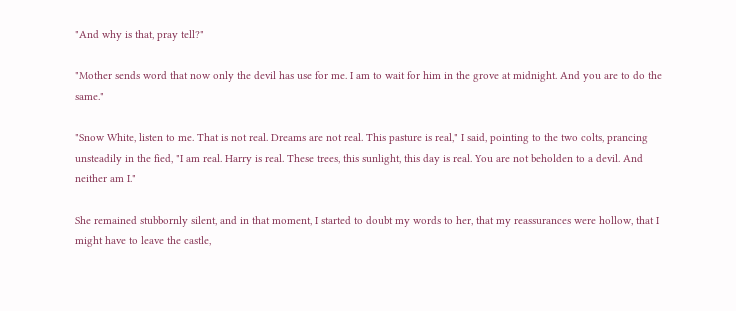"And why is that, pray tell?"

"Mother sends word that now only the devil has use for me. I am to wait for him in the grove at midnight. And you are to do the same."

"Snow White, listen to me. That is not real. Dreams are not real. This pasture is real," I said, pointing to the two colts, prancing unsteadily in the fied, "I am real. Harry is real. These trees, this sunlight, this day is real. You are not beholden to a devil. And neither am I."

She remained stubbornly silent, and in that moment, I started to doubt my words to her, that my reassurances were hollow, that I might have to leave the castle,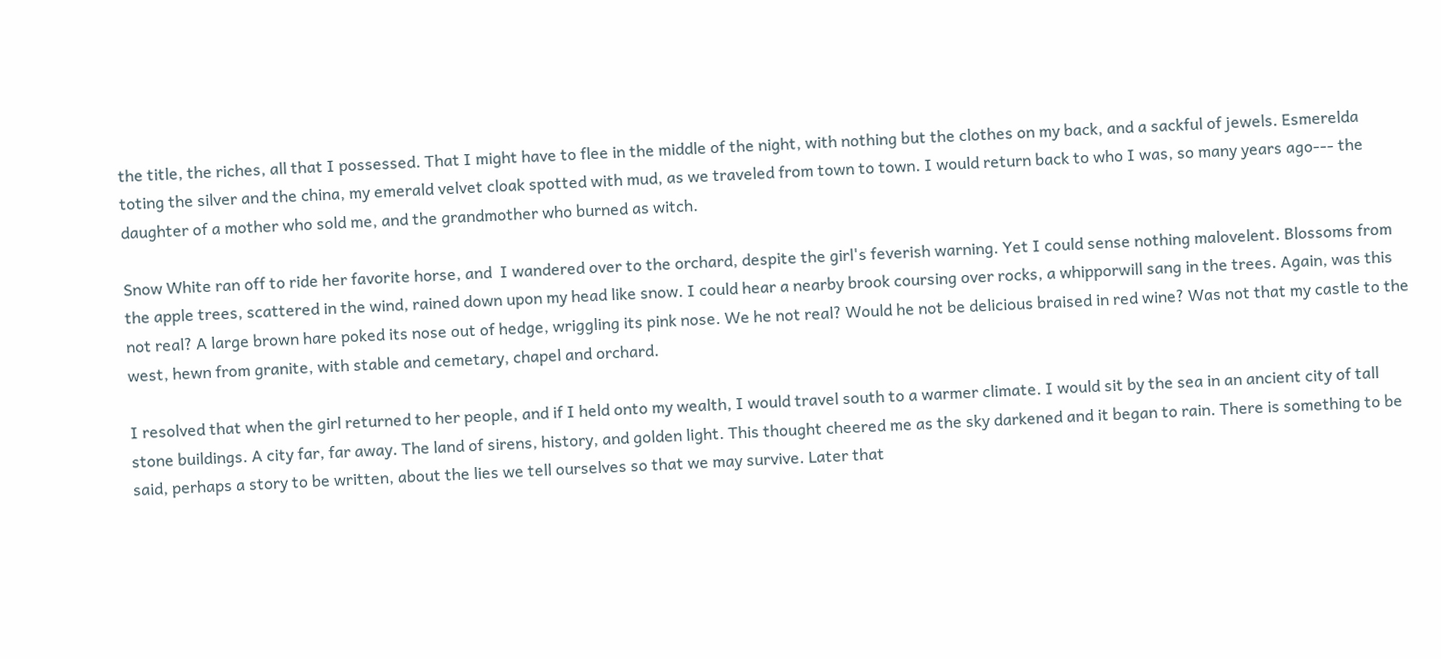the title, the riches, all that I possessed. That I might have to flee in the middle of the night, with nothing but the clothes on my back, and a sackful of jewels. Esmerelda toting the silver and the china, my emerald velvet cloak spotted with mud, as we traveled from town to town. I would return back to who I was, so many years ago--- the daughter of a mother who sold me, and the grandmother who burned as witch.

Snow White ran off to ride her favorite horse, and  I wandered over to the orchard, despite the girl's feverish warning. Yet I could sense nothing malovelent. Blossoms from the apple trees, scattered in the wind, rained down upon my head like snow. I could hear a nearby brook coursing over rocks, a whipporwill sang in the trees. Again, was this not real? A large brown hare poked its nose out of hedge, wriggling its pink nose. We he not real? Would he not be delicious braised in red wine? Was not that my castle to the west, hewn from granite, with stable and cemetary, chapel and orchard.

I resolved that when the girl returned to her people, and if I held onto my wealth, I would travel south to a warmer climate. I would sit by the sea in an ancient city of tall stone buildings. A city far, far away. The land of sirens, history, and golden light. This thought cheered me as the sky darkened and it began to rain. There is something to be said, perhaps a story to be written, about the lies we tell ourselves so that we may survive. Later that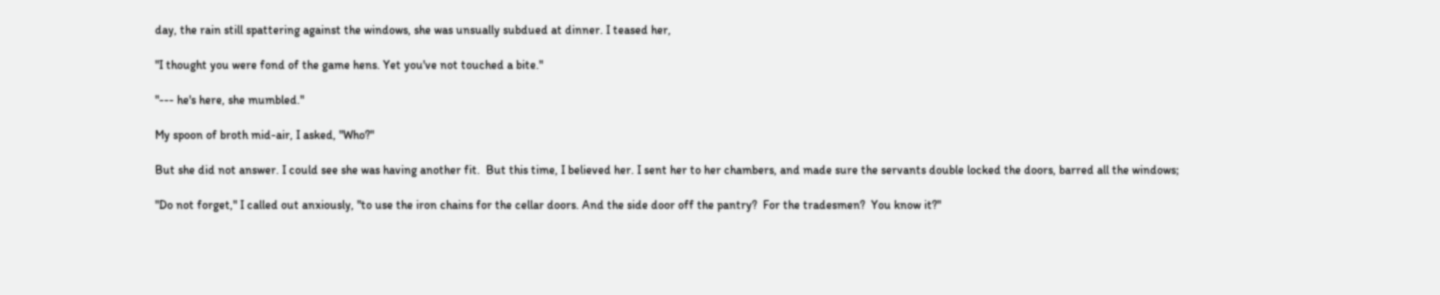day, the rain still spattering against the windows, she was unsually subdued at dinner. I teased her,

"I thought you were fond of the game hens. Yet you've not touched a bite."

"--- he's here, she mumbled."

My spoon of broth mid-air, I asked, "Who?"

But she did not answer. I could see she was having another fit.  But this time, I believed her. I sent her to her chambers, and made sure the servants double locked the doors, barred all the windows;

"Do not forget," I called out anxiously, "to use the iron chains for the cellar doors. And the side door off the pantry?  For the tradesmen?  You know it?"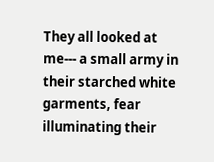They all looked at me--- a small army in their starched white garments, fear illuminating their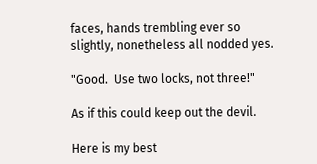faces, hands trembling ever so slightly, nonetheless all nodded yes.

"Good.  Use two locks, not three!"

As if this could keep out the devil.

Here is my best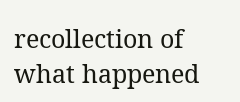recollection of what happened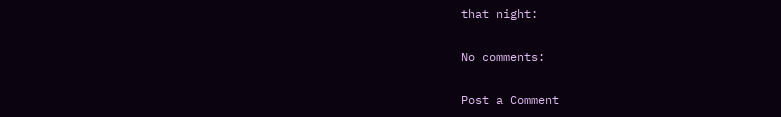that night:

No comments:

Post a Comment